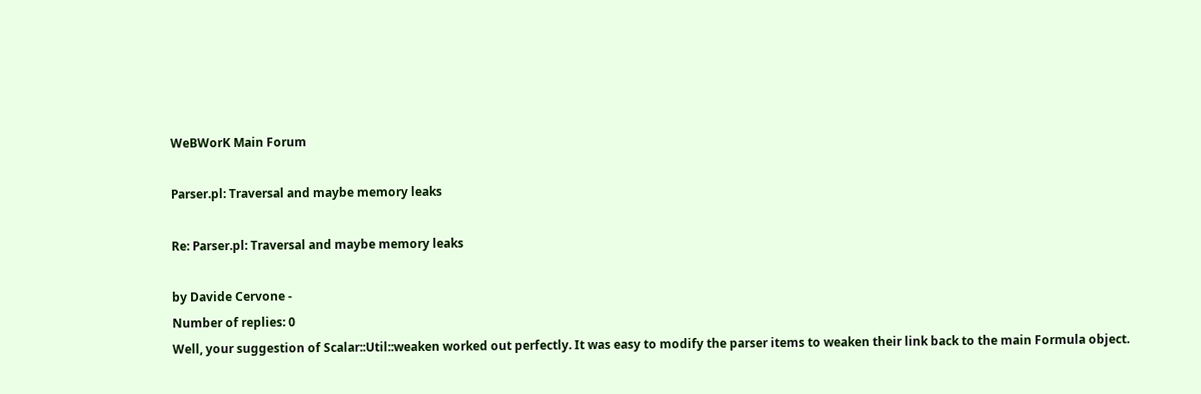WeBWorK Main Forum

Parser.pl: Traversal and maybe memory leaks

Re: Parser.pl: Traversal and maybe memory leaks

by Davide Cervone -
Number of replies: 0
Well, your suggestion of Scalar::Util::weaken worked out perfectly. It was easy to modify the parser items to weaken their link back to the main Formula object.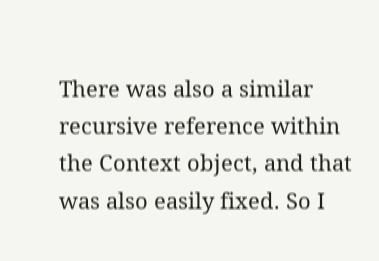There was also a similar recursive reference within the Context object, and that was also easily fixed. So I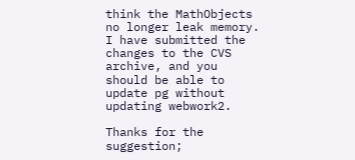think the MathObjects no longer leak memory. I have submitted the changes to the CVS archive, and you should be able to update pg without updating webwork2.

Thanks for the suggestion;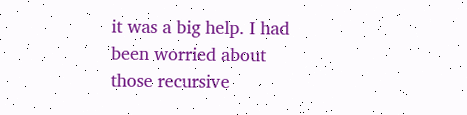it was a big help. I had been worried about those recursive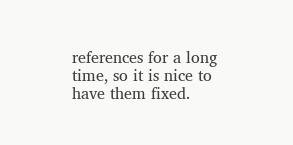references for a long time, so it is nice to have them fixed.